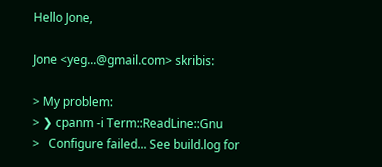Hello Jone,

Jone <yeg...@gmail.com> skribis:

> My problem:
> ❯ cpanm -i Term::ReadLine::Gnu
>   Configure failed... See build.log for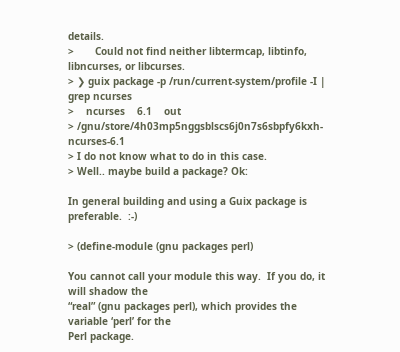details.
>       Could not find neither libtermcap, libtinfo, libncurses, or libcurses.
> ❯ guix package -p /run/current-system/profile -I | grep ncurses
>    ncurses    6.1    out
> /gnu/store/4h03mp5nggsblscs6j0n7s6sbpfy6kxh-ncurses-6.1
> I do not know what to do in this case.
> Well.. maybe build a package? Ok:

In general building and using a Guix package is preferable.  :-)

> (define-module (gnu packages perl)

You cannot call your module this way.  If you do, it will shadow the
“real” (gnu packages perl), which provides the variable ‘perl’ for the
Perl package.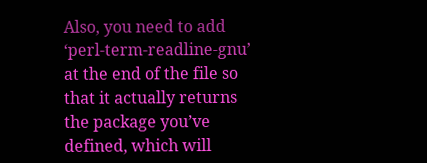Also, you need to add ‘perl-term-readline-gnu’ at the end of the file so
that it actually returns the package you’ve defined, which will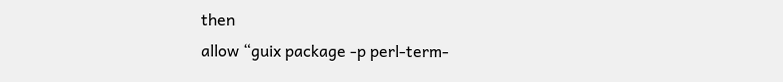then
allow “guix package -p perl-term-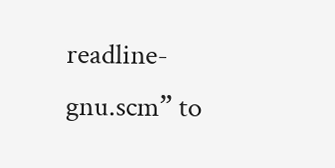readline-gnu.scm” to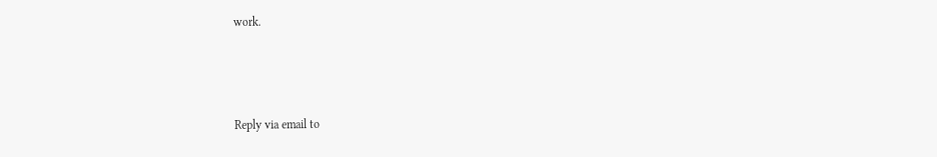work.



Reply via email to